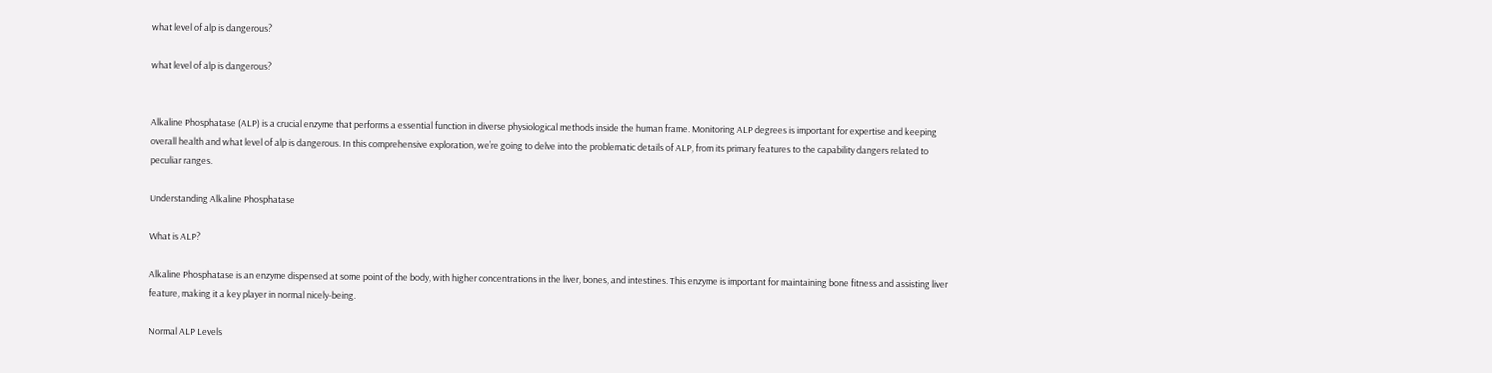what level of alp is dangerous?

what level of alp is dangerous?


Alkaline Phosphatase (ALP) is a crucial enzyme that performs a essential function in diverse physiological methods inside the human frame. Monitoring ALP degrees is important for expertise and keeping overall health and what level of alp is dangerous. In this comprehensive exploration, we’re going to delve into the problematic details of ALP, from its primary features to the capability dangers related to peculiar ranges.

Understanding Alkaline Phosphatase

What is ALP?

Alkaline Phosphatase is an enzyme dispensed at some point of the body, with higher concentrations in the liver, bones, and intestines. This enzyme is important for maintaining bone fitness and assisting liver feature, making it a key player in normal nicely-being.

Normal ALP Levels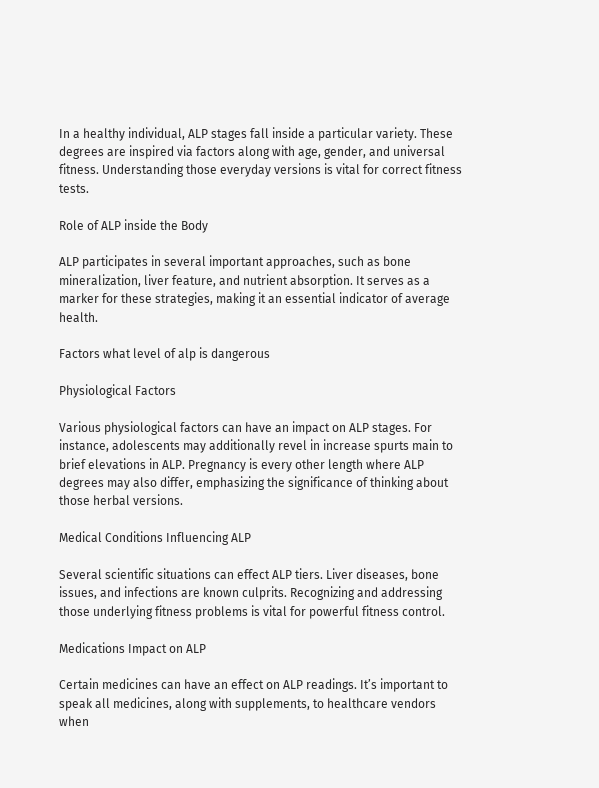In a healthy individual, ALP stages fall inside a particular variety. These degrees are inspired via factors along with age, gender, and universal fitness. Understanding those everyday versions is vital for correct fitness tests.

Role of ALP inside the Body

ALP participates in several important approaches, such as bone mineralization, liver feature, and nutrient absorption. It serves as a marker for these strategies, making it an essential indicator of average health.

Factors what level of alp is dangerous

Physiological Factors

Various physiological factors can have an impact on ALP stages. For instance, adolescents may additionally revel in increase spurts main to brief elevations in ALP. Pregnancy is every other length where ALP degrees may also differ, emphasizing the significance of thinking about those herbal versions.

Medical Conditions Influencing ALP

Several scientific situations can effect ALP tiers. Liver diseases, bone issues, and infections are known culprits. Recognizing and addressing those underlying fitness problems is vital for powerful fitness control.

Medications Impact on ALP

Certain medicines can have an effect on ALP readings. It’s important to speak all medicines, along with supplements, to healthcare vendors when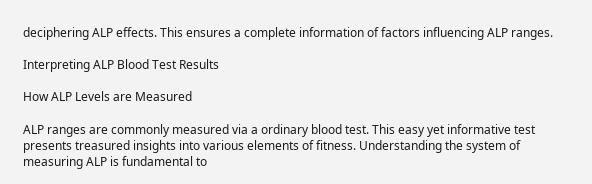deciphering ALP effects. This ensures a complete information of factors influencing ALP ranges.

Interpreting ALP Blood Test Results

How ALP Levels are Measured

ALP ranges are commonly measured via a ordinary blood test. This easy yet informative test presents treasured insights into various elements of fitness. Understanding the system of measuring ALP is fundamental to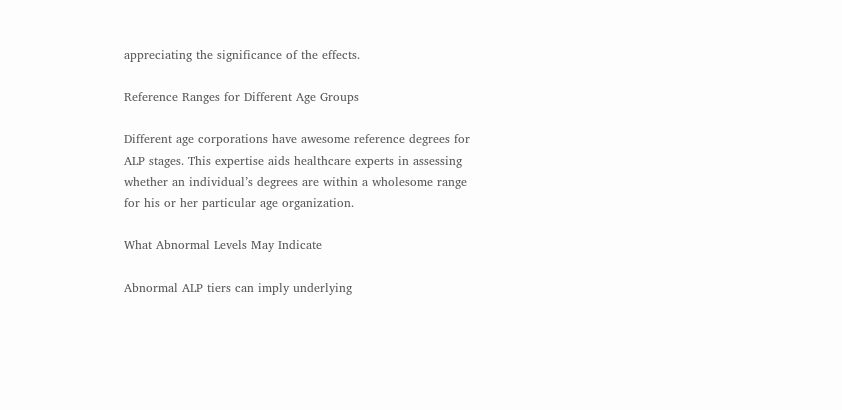appreciating the significance of the effects.

Reference Ranges for Different Age Groups

Different age corporations have awesome reference degrees for ALP stages. This expertise aids healthcare experts in assessing whether an individual’s degrees are within a wholesome range for his or her particular age organization.

What Abnormal Levels May Indicate

Abnormal ALP tiers can imply underlying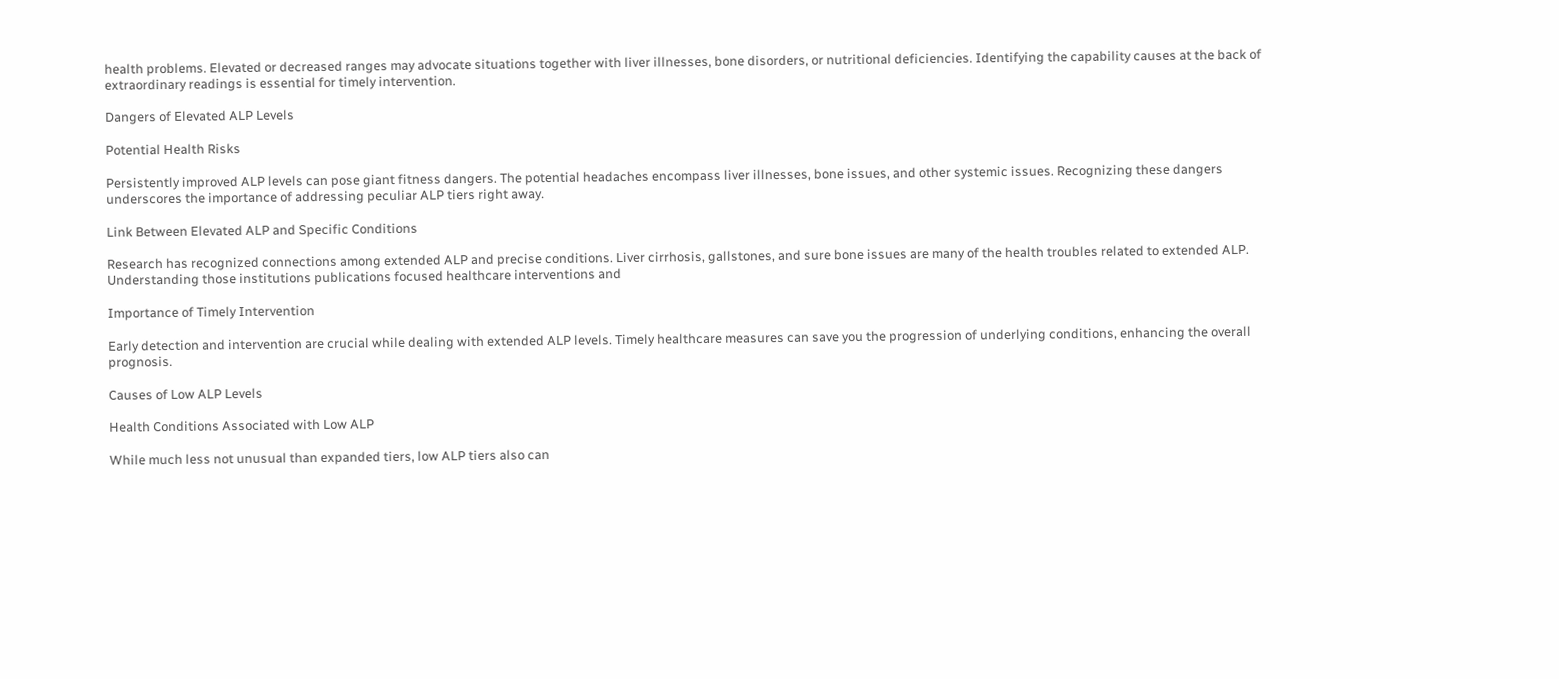health problems. Elevated or decreased ranges may advocate situations together with liver illnesses, bone disorders, or nutritional deficiencies. Identifying the capability causes at the back of extraordinary readings is essential for timely intervention.

Dangers of Elevated ALP Levels

Potential Health Risks

Persistently improved ALP levels can pose giant fitness dangers. The potential headaches encompass liver illnesses, bone issues, and other systemic issues. Recognizing these dangers underscores the importance of addressing peculiar ALP tiers right away.

Link Between Elevated ALP and Specific Conditions

Research has recognized connections among extended ALP and precise conditions. Liver cirrhosis, gallstones, and sure bone issues are many of the health troubles related to extended ALP. Understanding those institutions publications focused healthcare interventions and

Importance of Timely Intervention

Early detection and intervention are crucial while dealing with extended ALP levels. Timely healthcare measures can save you the progression of underlying conditions, enhancing the overall prognosis.

Causes of Low ALP Levels

Health Conditions Associated with Low ALP

While much less not unusual than expanded tiers, low ALP tiers also can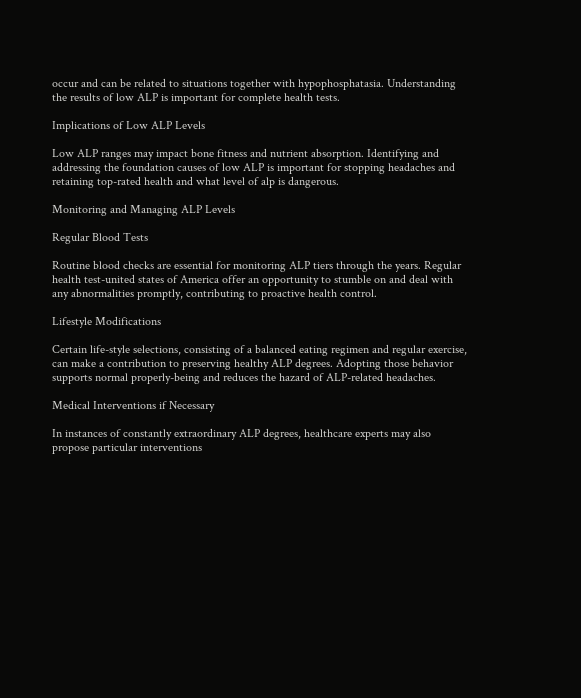occur and can be related to situations together with hypophosphatasia. Understanding the results of low ALP is important for complete health tests.

Implications of Low ALP Levels

Low ALP ranges may impact bone fitness and nutrient absorption. Identifying and addressing the foundation causes of low ALP is important for stopping headaches and retaining top-rated health and what level of alp is dangerous.

Monitoring and Managing ALP Levels

Regular Blood Tests

Routine blood checks are essential for monitoring ALP tiers through the years. Regular health test-united states of America offer an opportunity to stumble on and deal with any abnormalities promptly, contributing to proactive health control.

Lifestyle Modifications

Certain life-style selections, consisting of a balanced eating regimen and regular exercise, can make a contribution to preserving healthy ALP degrees. Adopting those behavior supports normal properly-being and reduces the hazard of ALP-related headaches.

Medical Interventions if Necessary

In instances of constantly extraordinary ALP degrees, healthcare experts may also propose particular interventions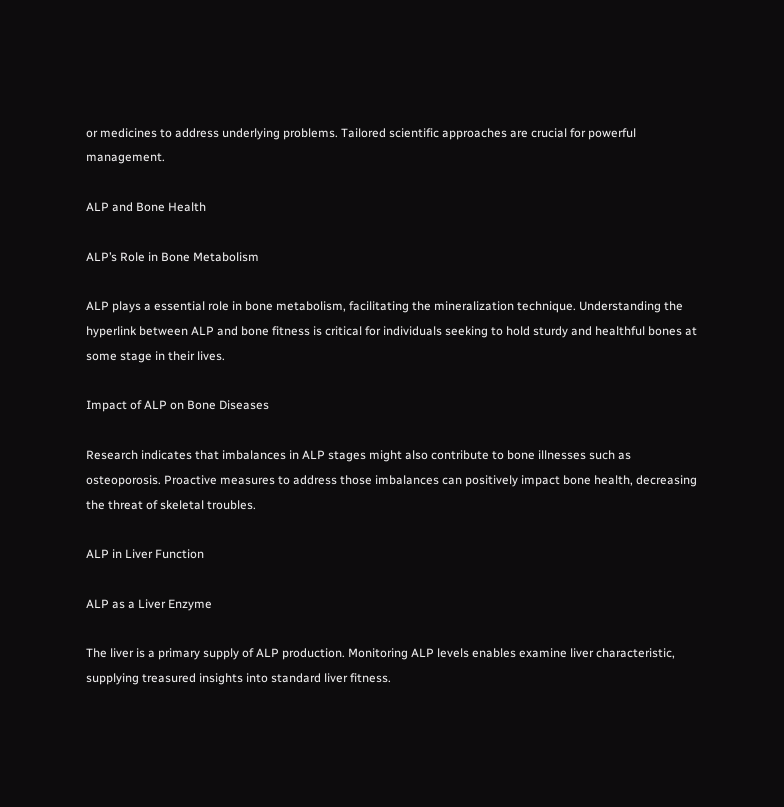or medicines to address underlying problems. Tailored scientific approaches are crucial for powerful management.

ALP and Bone Health

ALP’s Role in Bone Metabolism

ALP plays a essential role in bone metabolism, facilitating the mineralization technique. Understanding the hyperlink between ALP and bone fitness is critical for individuals seeking to hold sturdy and healthful bones at some stage in their lives.

Impact of ALP on Bone Diseases

Research indicates that imbalances in ALP stages might also contribute to bone illnesses such as osteoporosis. Proactive measures to address those imbalances can positively impact bone health, decreasing the threat of skeletal troubles.

ALP in Liver Function

ALP as a Liver Enzyme

The liver is a primary supply of ALP production. Monitoring ALP levels enables examine liver characteristic, supplying treasured insights into standard liver fitness.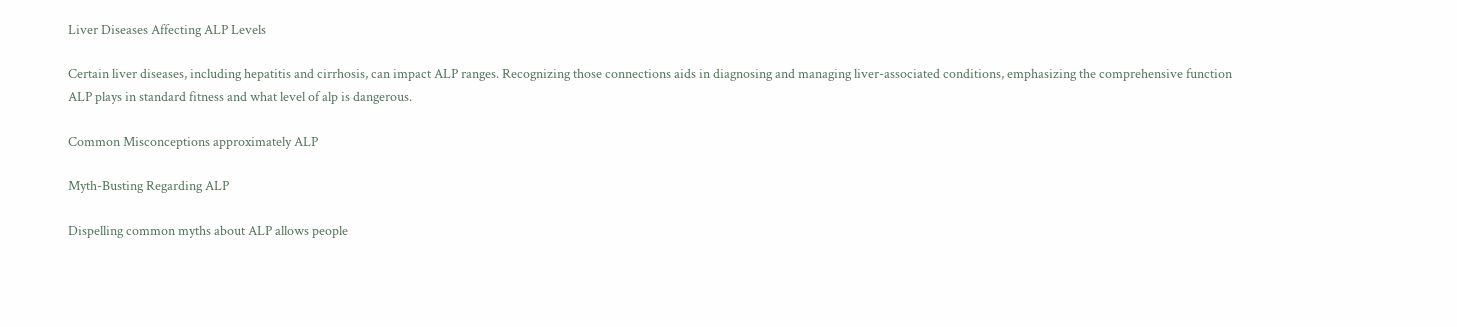Liver Diseases Affecting ALP Levels

Certain liver diseases, including hepatitis and cirrhosis, can impact ALP ranges. Recognizing those connections aids in diagnosing and managing liver-associated conditions, emphasizing the comprehensive function ALP plays in standard fitness and what level of alp is dangerous.

Common Misconceptions approximately ALP

Myth-Busting Regarding ALP

Dispelling common myths about ALP allows people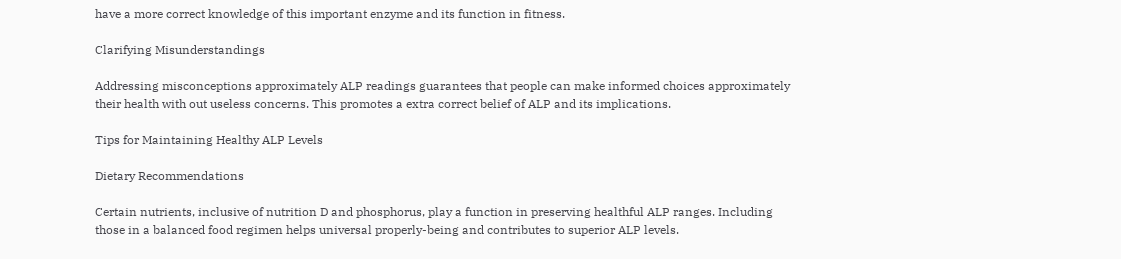have a more correct knowledge of this important enzyme and its function in fitness.

Clarifying Misunderstandings

Addressing misconceptions approximately ALP readings guarantees that people can make informed choices approximately their health with out useless concerns. This promotes a extra correct belief of ALP and its implications.

Tips for Maintaining Healthy ALP Levels

Dietary Recommendations

Certain nutrients, inclusive of nutrition D and phosphorus, play a function in preserving healthful ALP ranges. Including those in a balanced food regimen helps universal properly-being and contributes to superior ALP levels.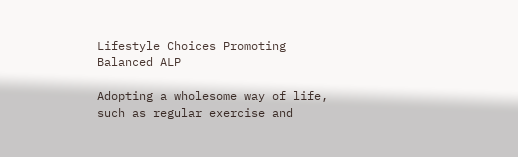Lifestyle Choices Promoting Balanced ALP

Adopting a wholesome way of life, such as regular exercise and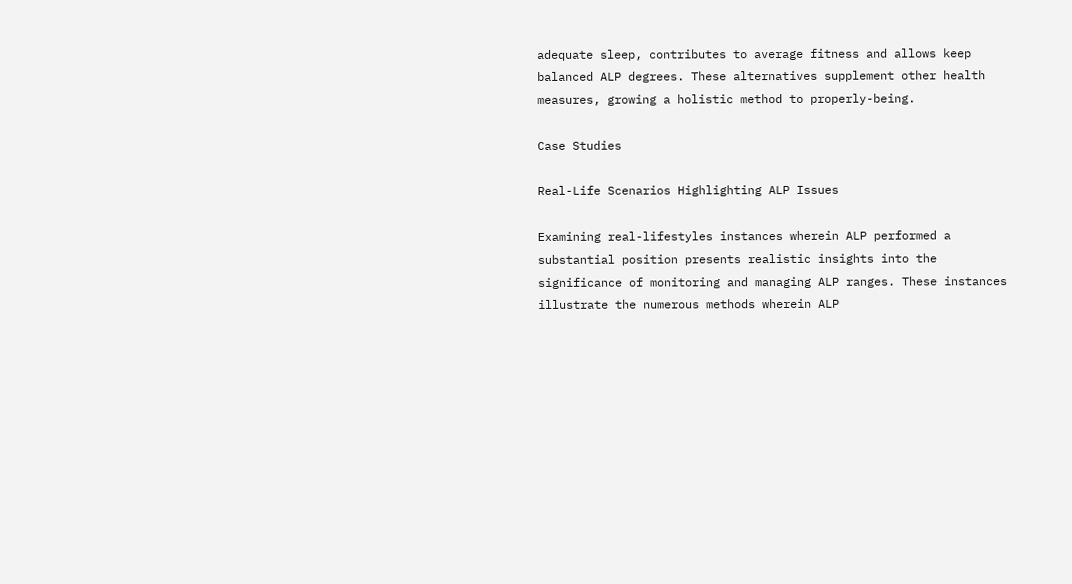adequate sleep, contributes to average fitness and allows keep balanced ALP degrees. These alternatives supplement other health measures, growing a holistic method to properly-being.

Case Studies

Real-Life Scenarios Highlighting ALP Issues

Examining real-lifestyles instances wherein ALP performed a substantial position presents realistic insights into the significance of monitoring and managing ALP ranges. These instances illustrate the numerous methods wherein ALP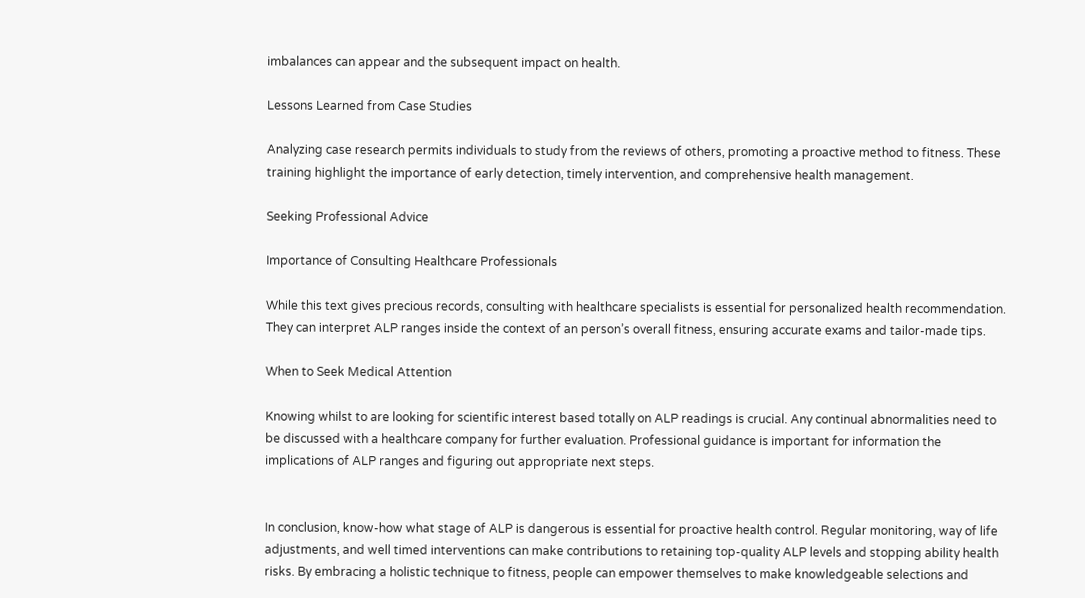imbalances can appear and the subsequent impact on health.

Lessons Learned from Case Studies

Analyzing case research permits individuals to study from the reviews of others, promoting a proactive method to fitness. These training highlight the importance of early detection, timely intervention, and comprehensive health management.

Seeking Professional Advice

Importance of Consulting Healthcare Professionals

While this text gives precious records, consulting with healthcare specialists is essential for personalized health recommendation. They can interpret ALP ranges inside the context of an person’s overall fitness, ensuring accurate exams and tailor-made tips.

When to Seek Medical Attention

Knowing whilst to are looking for scientific interest based totally on ALP readings is crucial. Any continual abnormalities need to be discussed with a healthcare company for further evaluation. Professional guidance is important for information the implications of ALP ranges and figuring out appropriate next steps.


In conclusion, know-how what stage of ALP is dangerous is essential for proactive health control. Regular monitoring, way of life adjustments, and well timed interventions can make contributions to retaining top-quality ALP levels and stopping ability health risks. By embracing a holistic technique to fitness, people can empower themselves to make knowledgeable selections and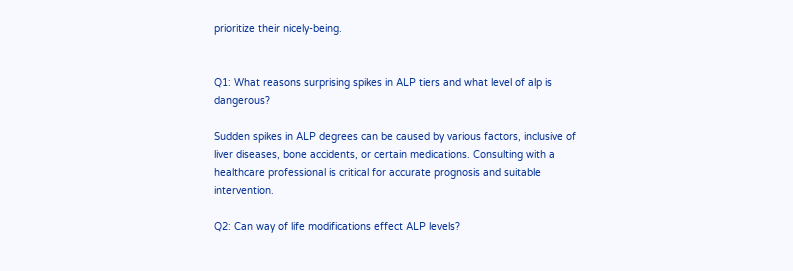prioritize their nicely-being.


Q1: What reasons surprising spikes in ALP tiers and what level of alp is dangerous?

Sudden spikes in ALP degrees can be caused by various factors, inclusive of liver diseases, bone accidents, or certain medications. Consulting with a healthcare professional is critical for accurate prognosis and suitable intervention.

Q2: Can way of life modifications effect ALP levels?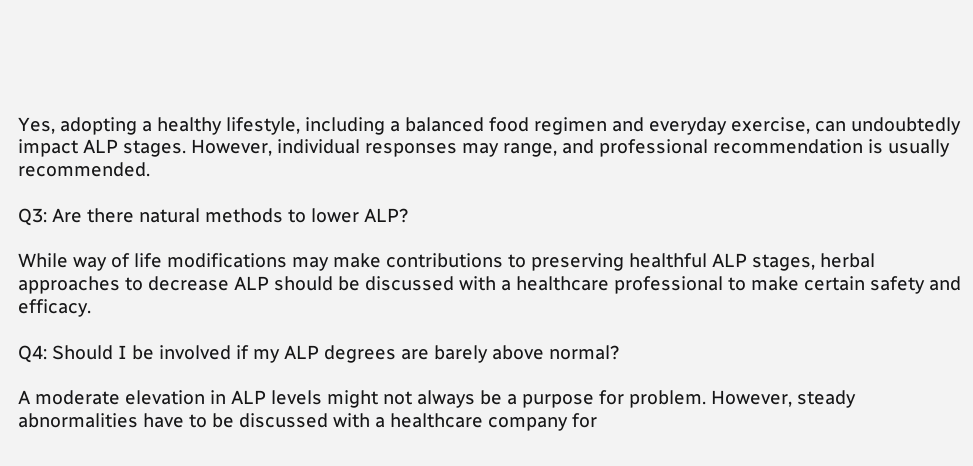Yes, adopting a healthy lifestyle, including a balanced food regimen and everyday exercise, can undoubtedly impact ALP stages. However, individual responses may range, and professional recommendation is usually recommended.

Q3: Are there natural methods to lower ALP?

While way of life modifications may make contributions to preserving healthful ALP stages, herbal approaches to decrease ALP should be discussed with a healthcare professional to make certain safety and efficacy.

Q4: Should I be involved if my ALP degrees are barely above normal?

A moderate elevation in ALP levels might not always be a purpose for problem. However, steady abnormalities have to be discussed with a healthcare company for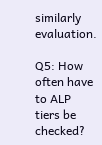similarly evaluation.

Q5: How often have to ALP tiers be checked?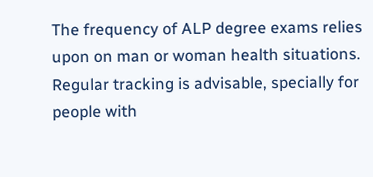The frequency of ALP degree exams relies upon on man or woman health situations. Regular tracking is advisable, specially for people with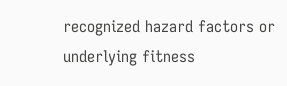recognized hazard factors or underlying fitness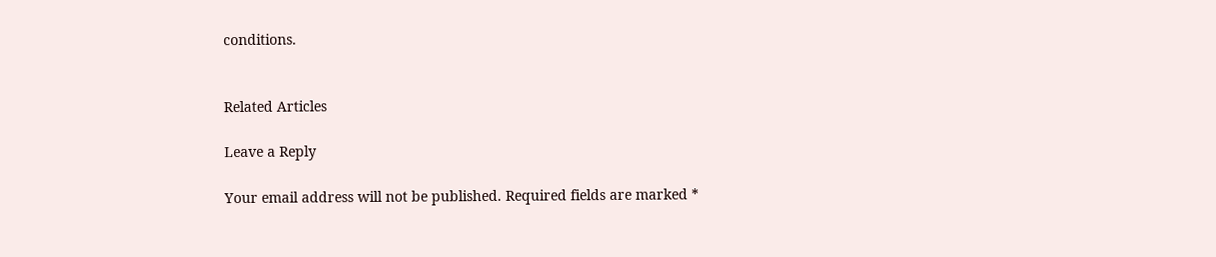conditions.


Related Articles

Leave a Reply

Your email address will not be published. Required fields are marked *